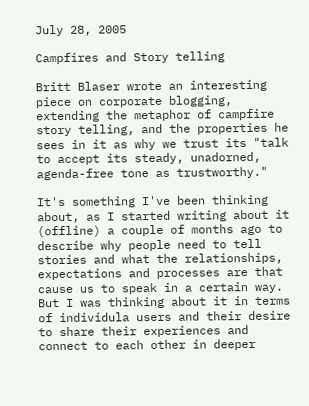July 28, 2005

Campfires and Story telling

Britt Blaser wrote an interesting piece on corporate blogging, extending the metaphor of campfire story telling, and the properties he sees in it as why we trust its "talk to accept its steady, unadorned, agenda-free tone as trustworthy."

It's something I've been thinking about, as I started writing about it (offline) a couple of months ago to describe why people need to tell stories and what the relationships, expectations and processes are that cause us to speak in a certain way. But I was thinking about it in terms of individula users and their desire to share their experiences and connect to each other in deeper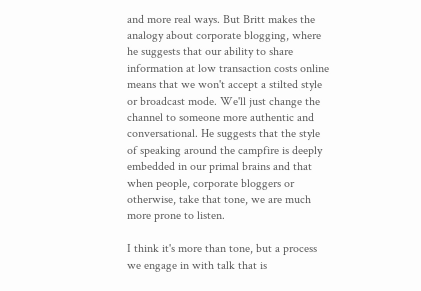and more real ways. But Britt makes the analogy about corporate blogging, where he suggests that our ability to share information at low transaction costs online means that we won't accept a stilted style or broadcast mode. We'll just change the channel to someone more authentic and conversational. He suggests that the style of speaking around the campfire is deeply embedded in our primal brains and that when people, corporate bloggers or otherwise, take that tone, we are much more prone to listen.

I think it's more than tone, but a process we engage in with talk that is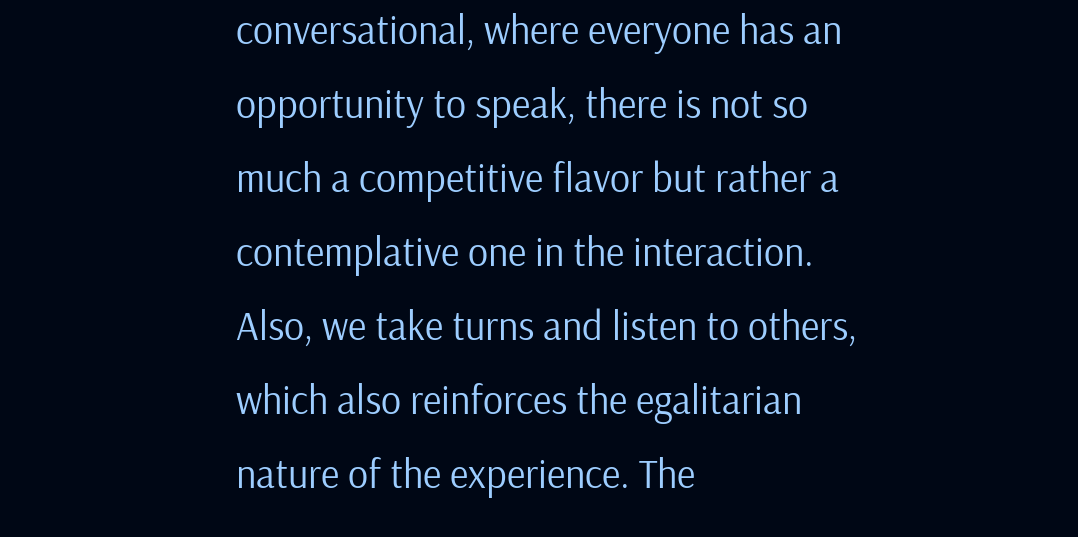conversational, where everyone has an opportunity to speak, there is not so much a competitive flavor but rather a contemplative one in the interaction. Also, we take turns and listen to others, which also reinforces the egalitarian nature of the experience. The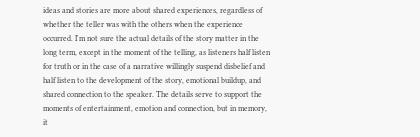ideas and stories are more about shared experiences, regardless of whether the teller was with the others when the experience occurred. I'm not sure the actual details of the story matter in the long term, except in the moment of the telling, as listeners half listen for truth or in the case of a narrative willingly suspend disbelief and half listen to the development of the story, emotional buildup, and shared connection to the speaker. The details serve to support the moments of entertainment, emotion and connection, but in memory, it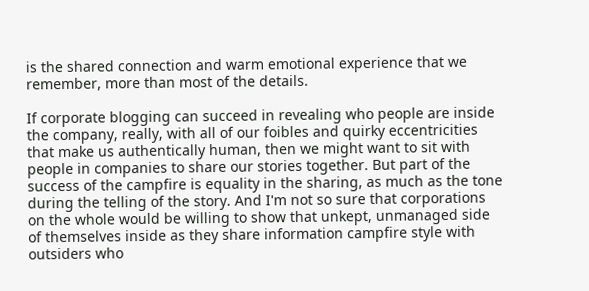is the shared connection and warm emotional experience that we remember, more than most of the details.

If corporate blogging can succeed in revealing who people are inside the company, really, with all of our foibles and quirky eccentricities that make us authentically human, then we might want to sit with people in companies to share our stories together. But part of the success of the campfire is equality in the sharing, as much as the tone during the telling of the story. And I'm not so sure that corporations on the whole would be willing to show that unkept, unmanaged side of themselves inside as they share information campfire style with outsiders who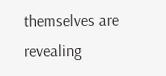themselves are revealing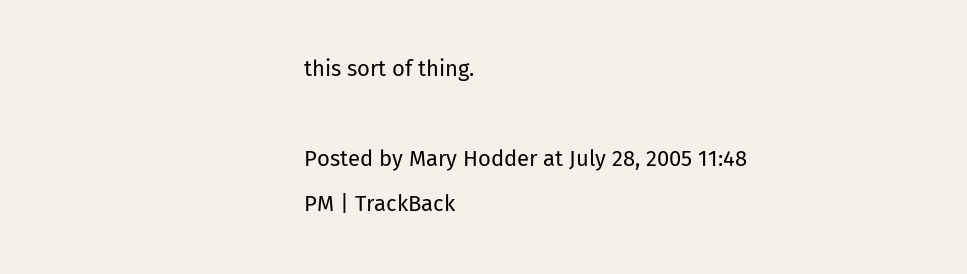this sort of thing.

Posted by Mary Hodder at July 28, 2005 11:48 PM | TrackBack